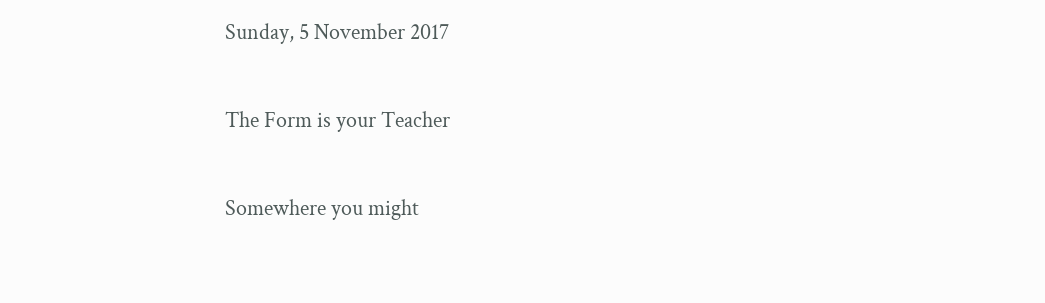Sunday, 5 November 2017

The Form is your Teacher

Somewhere you might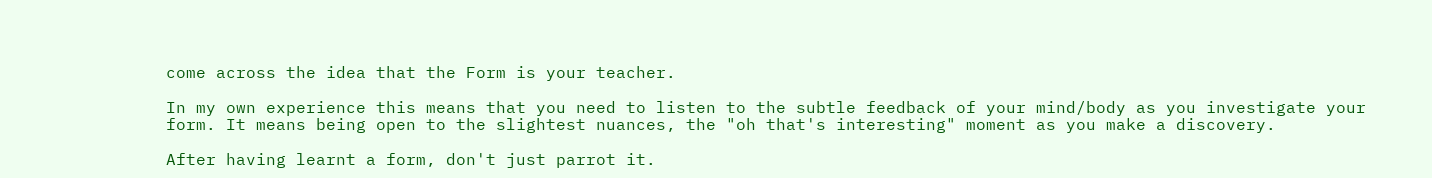come across the idea that the Form is your teacher.

In my own experience this means that you need to listen to the subtle feedback of your mind/body as you investigate your form. It means being open to the slightest nuances, the "oh that's interesting" moment as you make a discovery.

After having learnt a form, don't just parrot it.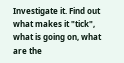Investigate it. Find out what makes it "tick", what is going on, what are the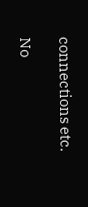connections etc.

No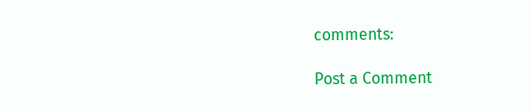comments:

Post a Comment